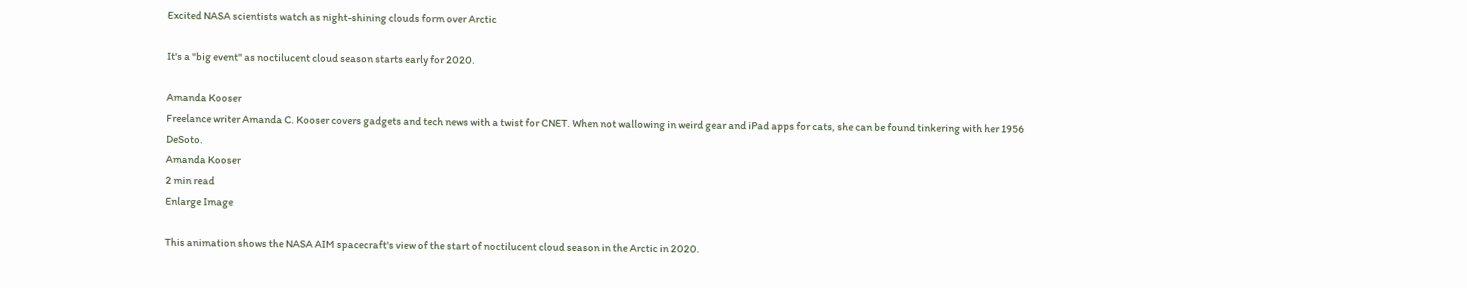Excited NASA scientists watch as night-shining clouds form over Arctic

It's a "big event" as noctilucent cloud season starts early for 2020.

Amanda Kooser
Freelance writer Amanda C. Kooser covers gadgets and tech news with a twist for CNET. When not wallowing in weird gear and iPad apps for cats, she can be found tinkering with her 1956 DeSoto.
Amanda Kooser
2 min read
Enlarge Image

This animation shows the NASA AIM spacecraft's view of the start of noctilucent cloud season in the Arctic in 2020.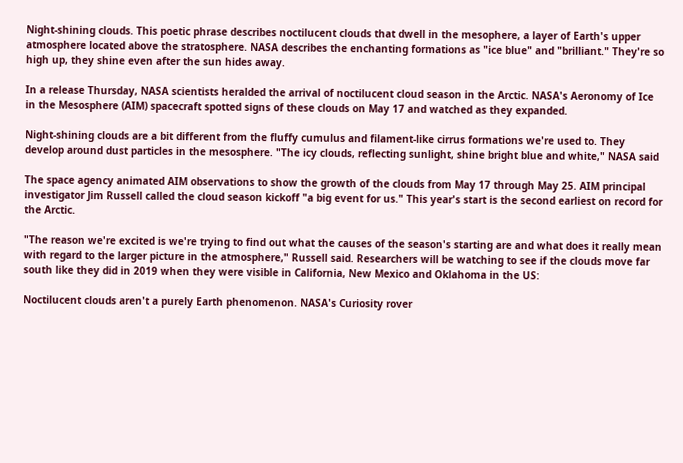Night-shining clouds. This poetic phrase describes noctilucent clouds that dwell in the mesophere, a layer of Earth's upper atmosphere located above the stratosphere. NASA describes the enchanting formations as "ice blue" and "brilliant." They're so high up, they shine even after the sun hides away.

In a release Thursday, NASA scientists heralded the arrival of noctilucent cloud season in the Arctic. NASA's Aeronomy of Ice in the Mesosphere (AIM) spacecraft spotted signs of these clouds on May 17 and watched as they expanded.

Night-shining clouds are a bit different from the fluffy cumulus and filament-like cirrus formations we're used to. They develop around dust particles in the mesosphere. "The icy clouds, reflecting sunlight, shine bright blue and white," NASA said

The space agency animated AIM observations to show the growth of the clouds from May 17 through May 25. AIM principal investigator Jim Russell called the cloud season kickoff "a big event for us." This year's start is the second earliest on record for the Arctic.

"The reason we're excited is we're trying to find out what the causes of the season's starting are and what does it really mean with regard to the larger picture in the atmosphere," Russell said. Researchers will be watching to see if the clouds move far south like they did in 2019 when they were visible in California, New Mexico and Oklahoma in the US:

Noctilucent clouds aren't a purely Earth phenomenon. NASA's Curiosity rover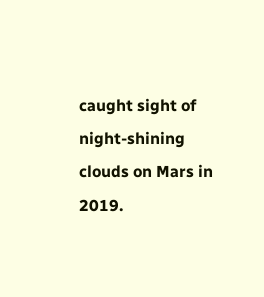caught sight of night-shining clouds on Mars in 2019.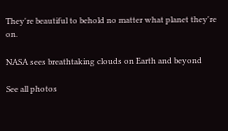They're beautiful to behold no matter what planet they're on.

NASA sees breathtaking clouds on Earth and beyond

See all photos